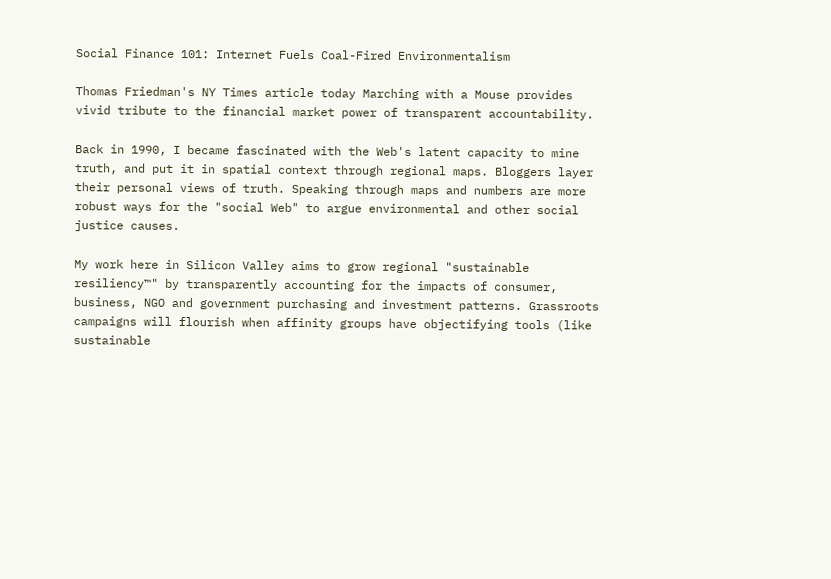Social Finance 101: Internet Fuels Coal-Fired Environmentalism

Thomas Friedman's NY Times article today Marching with a Mouse provides vivid tribute to the financial market power of transparent accountability.

Back in 1990, I became fascinated with the Web's latent capacity to mine truth, and put it in spatial context through regional maps. Bloggers layer their personal views of truth. Speaking through maps and numbers are more robust ways for the "social Web" to argue environmental and other social justice causes.

My work here in Silicon Valley aims to grow regional "sustainable resiliency™" by transparently accounting for the impacts of consumer, business, NGO and government purchasing and investment patterns. Grassroots campaigns will flourish when affinity groups have objectifying tools (like sustainable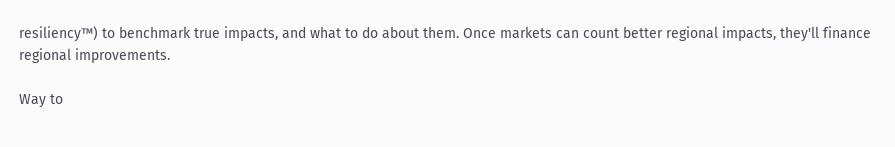resiliency™) to benchmark true impacts, and what to do about them. Once markets can count better regional impacts, they'll finance regional improvements.

Way to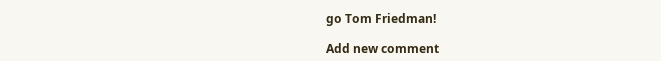go Tom Friedman!

Add new comment